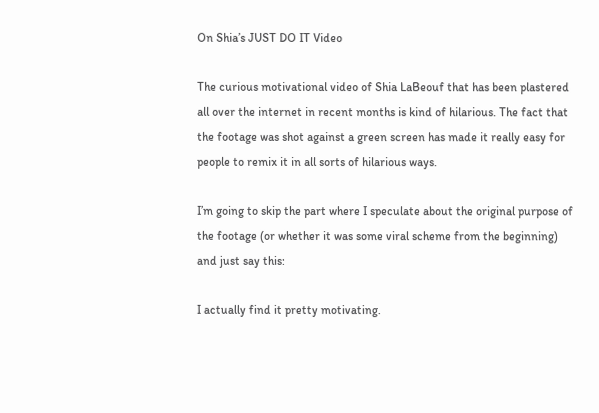On Shia’s JUST DO IT Video

The curious motivational video of Shia LaBeouf that has been plastered all over the internet in recent months is kind of hilarious. The fact that the footage was shot against a green screen has made it really easy for people to remix it in all sorts of hilarious ways.

I’m going to skip the part where I speculate about the original purpose of the footage (or whether it was some viral scheme from the beginning) and just say this:

I actually find it pretty motivating.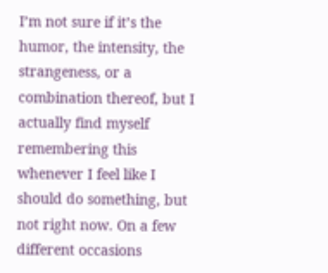I’m not sure if it’s the humor, the intensity, the strangeness, or a combination thereof, but I actually find myself remembering this whenever I feel like I should do something, but not right now. On a few different occasions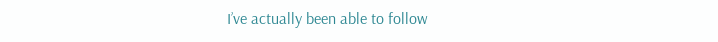I’ve actually been able to follow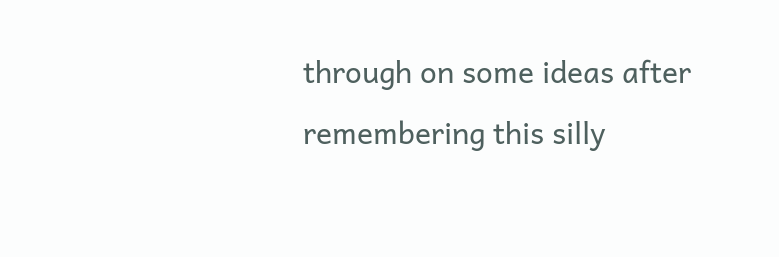through on some ideas after remembering this silly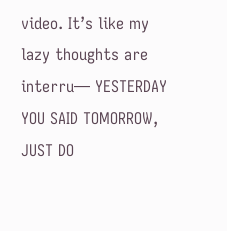video. It’s like my lazy thoughts are interru— YESTERDAY YOU SAID TOMORROW, JUST DO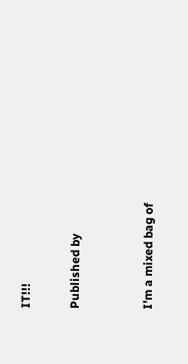IT!!!

Published by


I'm a mixed bag of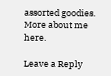assorted goodies. More about me here.

Leave a Reply